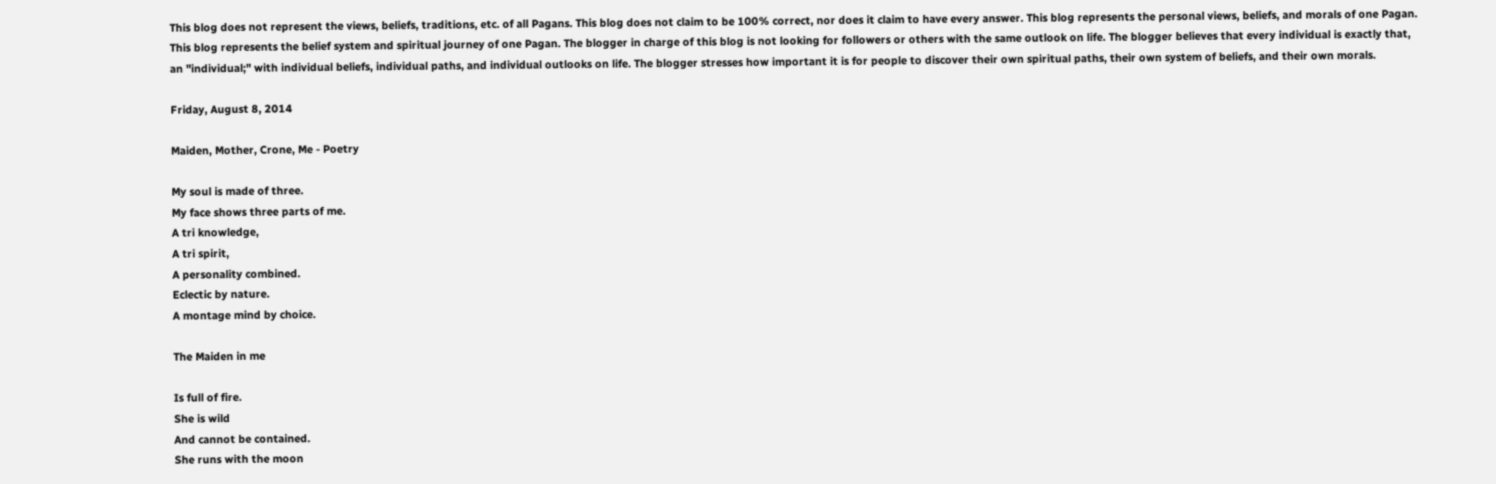This blog does not represent the views, beliefs, traditions, etc. of all Pagans. This blog does not claim to be 100% correct, nor does it claim to have every answer. This blog represents the personal views, beliefs, and morals of one Pagan. This blog represents the belief system and spiritual journey of one Pagan. The blogger in charge of this blog is not looking for followers or others with the same outlook on life. The blogger believes that every individual is exactly that, an "individual;" with individual beliefs, individual paths, and individual outlooks on life. The blogger stresses how important it is for people to discover their own spiritual paths, their own system of beliefs, and their own morals.

Friday, August 8, 2014

Maiden, Mother, Crone, Me - Poetry

My soul is made of three.
My face shows three parts of me.
A tri knowledge,
A tri spirit,
A personality combined.
Eclectic by nature.
A montage mind by choice.

The Maiden in me

Is full of fire.
She is wild
And cannot be contained.
She runs with the moon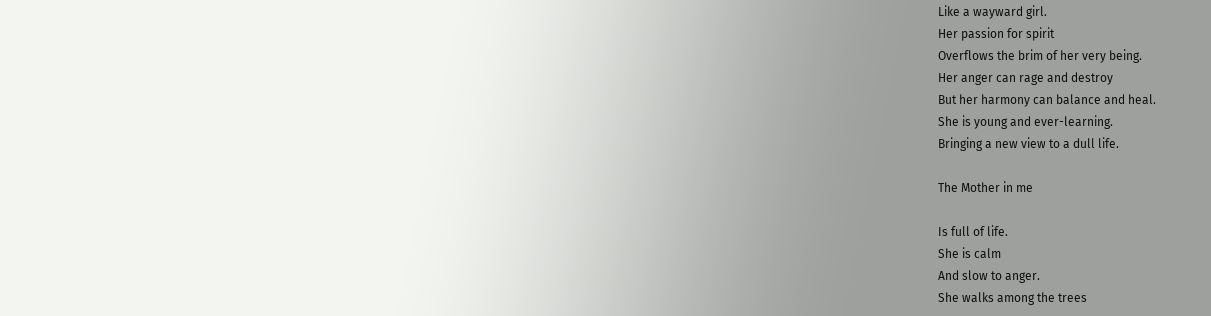Like a wayward girl.
Her passion for spirit
Overflows the brim of her very being.
Her anger can rage and destroy
But her harmony can balance and heal.
She is young and ever-learning.
Bringing a new view to a dull life.

The Mother in me

Is full of life.
She is calm
And slow to anger.
She walks among the trees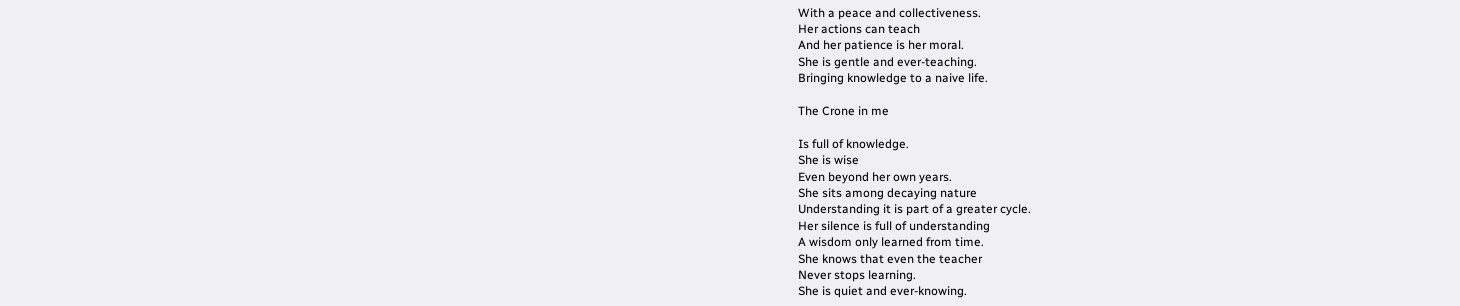With a peace and collectiveness.
Her actions can teach
And her patience is her moral.
She is gentle and ever-teaching.
Bringing knowledge to a naive life.

The Crone in me

Is full of knowledge.
She is wise
Even beyond her own years.
She sits among decaying nature
Understanding it is part of a greater cycle.
Her silence is full of understanding
A wisdom only learned from time.
She knows that even the teacher
Never stops learning.
She is quiet and ever-knowing.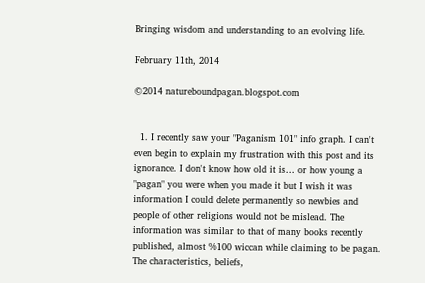Bringing wisdom and understanding to an evolving life.

February 11th, 2014

©2014 natureboundpagan.blogspot.com


  1. I recently saw your "Paganism 101" info graph. I can't even begin to explain my frustration with this post and its ignorance. I don't know how old it is… or how young a "pagan" you were when you made it but I wish it was information I could delete permanently so newbies and people of other religions would not be mislead. The information was similar to that of many books recently published, almost %100 wiccan while claiming to be pagan. The characteristics, beliefs,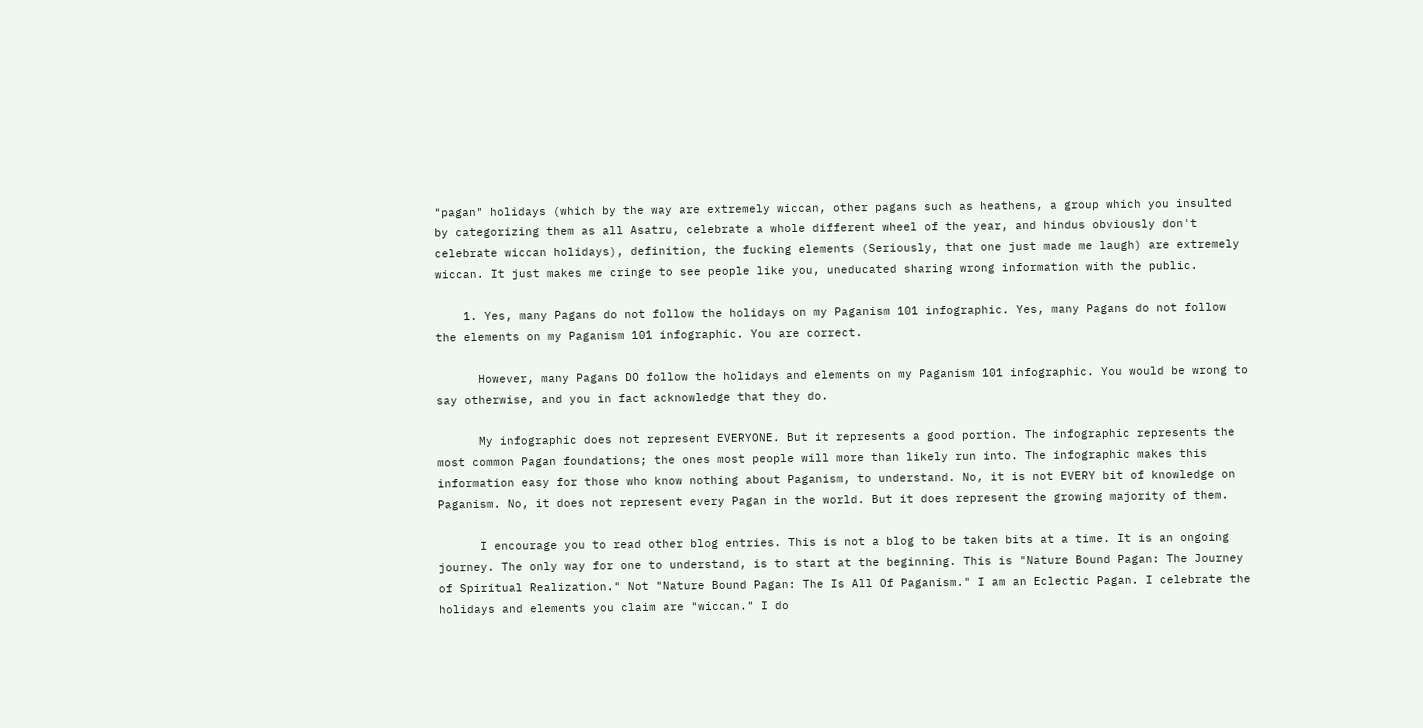"pagan" holidays (which by the way are extremely wiccan, other pagans such as heathens, a group which you insulted by categorizing them as all Asatru, celebrate a whole different wheel of the year, and hindus obviously don't celebrate wiccan holidays), definition, the fucking elements (Seriously, that one just made me laugh) are extremely wiccan. It just makes me cringe to see people like you, uneducated sharing wrong information with the public.

    1. Yes, many Pagans do not follow the holidays on my Paganism 101 infographic. Yes, many Pagans do not follow the elements on my Paganism 101 infographic. You are correct.

      However, many Pagans DO follow the holidays and elements on my Paganism 101 infographic. You would be wrong to say otherwise, and you in fact acknowledge that they do.

      My infographic does not represent EVERYONE. But it represents a good portion. The infographic represents the most common Pagan foundations; the ones most people will more than likely run into. The infographic makes this information easy for those who know nothing about Paganism, to understand. No, it is not EVERY bit of knowledge on Paganism. No, it does not represent every Pagan in the world. But it does represent the growing majority of them.

      I encourage you to read other blog entries. This is not a blog to be taken bits at a time. It is an ongoing journey. The only way for one to understand, is to start at the beginning. This is "Nature Bound Pagan: The Journey of Spiritual Realization." Not "Nature Bound Pagan: The Is All Of Paganism." I am an Eclectic Pagan. I celebrate the holidays and elements you claim are "wiccan." I do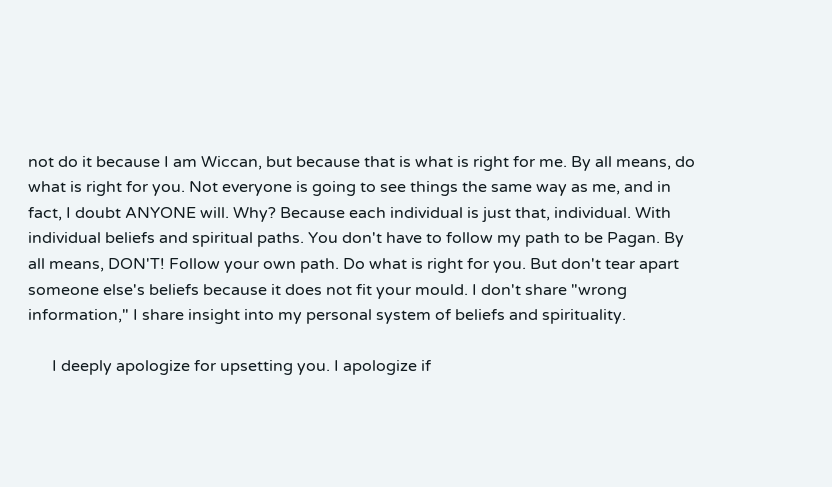not do it because I am Wiccan, but because that is what is right for me. By all means, do what is right for you. Not everyone is going to see things the same way as me, and in fact, I doubt ANYONE will. Why? Because each individual is just that, individual. With individual beliefs and spiritual paths. You don't have to follow my path to be Pagan. By all means, DON'T! Follow your own path. Do what is right for you. But don't tear apart someone else's beliefs because it does not fit your mould. I don't share "wrong information," I share insight into my personal system of beliefs and spirituality.

      I deeply apologize for upsetting you. I apologize if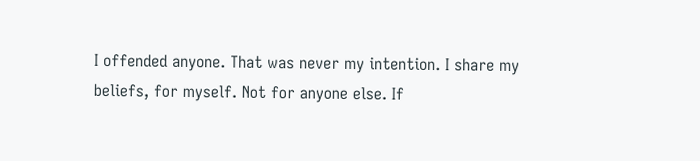I offended anyone. That was never my intention. I share my beliefs, for myself. Not for anyone else. If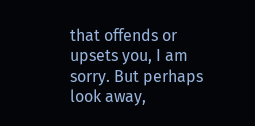that offends or upsets you, I am sorry. But perhaps look away,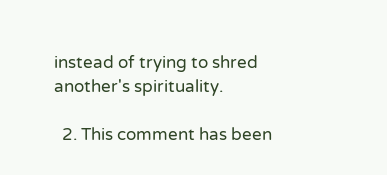instead of trying to shred another's spirituality.

  2. This comment has been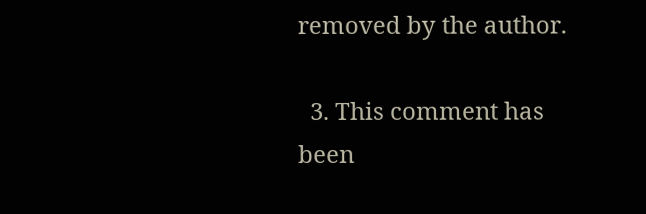removed by the author.

  3. This comment has been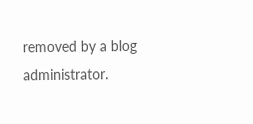removed by a blog administrator.